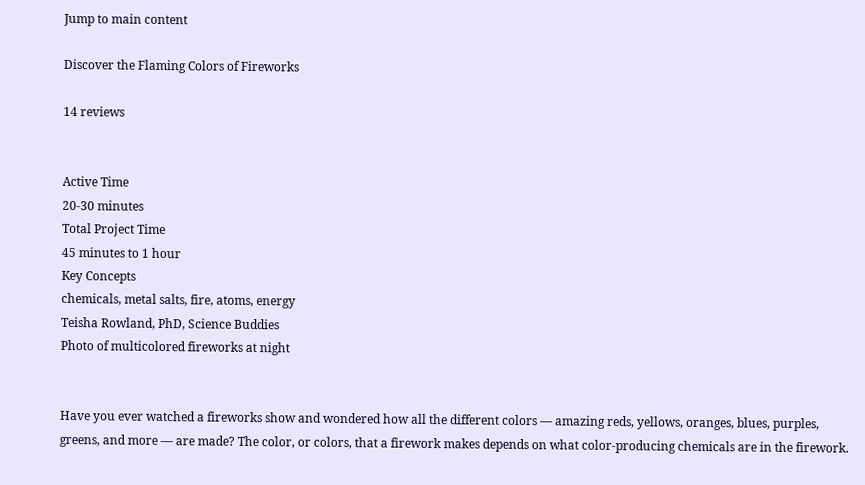Jump to main content

Discover the Flaming Colors of Fireworks

14 reviews


Active Time
20-30 minutes
Total Project Time
45 minutes to 1 hour
Key Concepts
chemicals, metal salts, fire, atoms, energy
Teisha Rowland, PhD, Science Buddies
Photo of multicolored fireworks at night


Have you ever watched a fireworks show and wondered how all the different colors — amazing reds, yellows, oranges, blues, purples, greens, and more — are made? The color, or colors, that a firework makes depends on what color-producing chemicals are in the firework.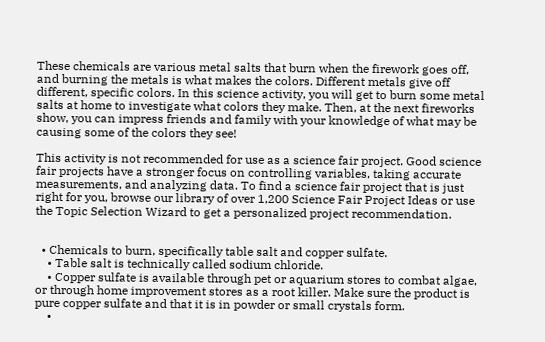These chemicals are various metal salts that burn when the firework goes off, and burning the metals is what makes the colors. Different metals give off different, specific colors. In this science activity, you will get to burn some metal salts at home to investigate what colors they make. Then, at the next fireworks show, you can impress friends and family with your knowledge of what may be causing some of the colors they see!

This activity is not recommended for use as a science fair project. Good science fair projects have a stronger focus on controlling variables, taking accurate measurements, and analyzing data. To find a science fair project that is just right for you, browse our library of over 1,200 Science Fair Project Ideas or use the Topic Selection Wizard to get a personalized project recommendation.


  • Chemicals to burn, specifically table salt and copper sulfate.
    • Table salt is technically called sodium chloride.
    • Copper sulfate is available through pet or aquarium stores to combat algae, or through home improvement stores as a root killer. Make sure the product is pure copper sulfate and that it is in powder or small crystals form.
    •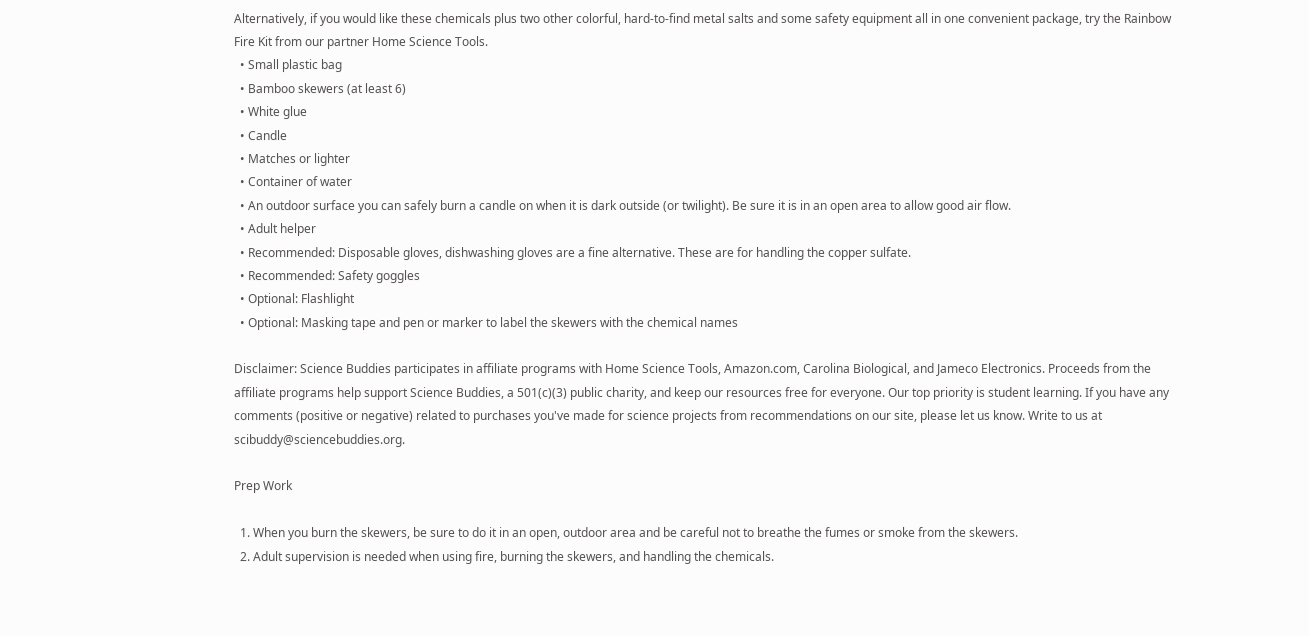Alternatively, if you would like these chemicals plus two other colorful, hard-to-find metal salts and some safety equipment all in one convenient package, try the Rainbow Fire Kit from our partner Home Science Tools.
  • Small plastic bag
  • Bamboo skewers (at least 6)
  • White glue
  • Candle
  • Matches or lighter
  • Container of water
  • An outdoor surface you can safely burn a candle on when it is dark outside (or twilight). Be sure it is in an open area to allow good air flow.
  • Adult helper
  • Recommended: Disposable gloves, dishwashing gloves are a fine alternative. These are for handling the copper sulfate.
  • Recommended: Safety goggles
  • Optional: Flashlight
  • Optional: Masking tape and pen or marker to label the skewers with the chemical names

Disclaimer: Science Buddies participates in affiliate programs with Home Science Tools, Amazon.com, Carolina Biological, and Jameco Electronics. Proceeds from the affiliate programs help support Science Buddies, a 501(c)(3) public charity, and keep our resources free for everyone. Our top priority is student learning. If you have any comments (positive or negative) related to purchases you've made for science projects from recommendations on our site, please let us know. Write to us at scibuddy@sciencebuddies.org.

Prep Work

  1. When you burn the skewers, be sure to do it in an open, outdoor area and be careful not to breathe the fumes or smoke from the skewers.
  2. Adult supervision is needed when using fire, burning the skewers, and handling the chemicals.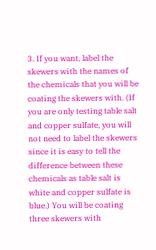3. If you want, label the skewers with the names of the chemicals that you will be coating the skewers with. (If you are only testing table salt and copper sulfate, you will not need to label the skewers since it is easy to tell the difference between these chemicals as table salt is white and copper sulfate is blue.) You will be coating three skewers with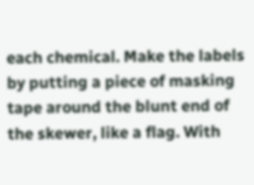each chemical. Make the labels by putting a piece of masking tape around the blunt end of the skewer, like a flag. With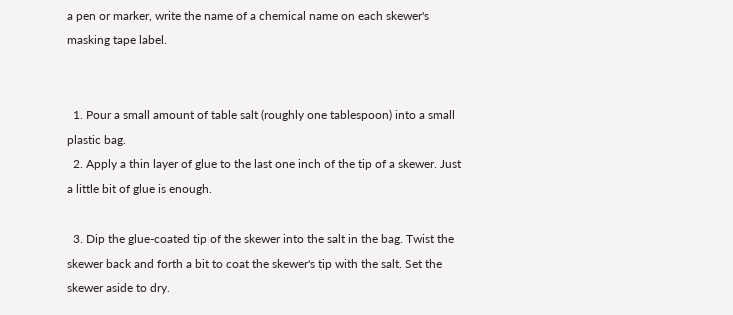a pen or marker, write the name of a chemical name on each skewer's masking tape label.


  1. Pour a small amount of table salt (roughly one tablespoon) into a small plastic bag.
  2. Apply a thin layer of glue to the last one inch of the tip of a skewer. Just a little bit of glue is enough.

  3. Dip the glue-coated tip of the skewer into the salt in the bag. Twist the skewer back and forth a bit to coat the skewer's tip with the salt. Set the skewer aside to dry.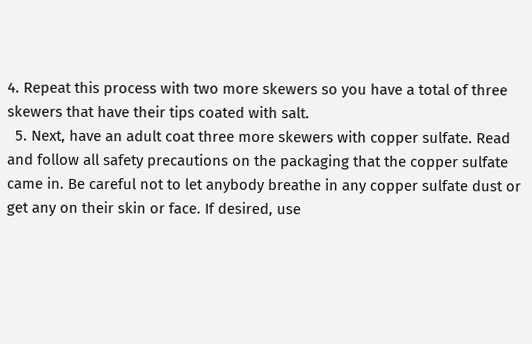4. Repeat this process with two more skewers so you have a total of three skewers that have their tips coated with salt.
  5. Next, have an adult coat three more skewers with copper sulfate. Read and follow all safety precautions on the packaging that the copper sulfate came in. Be careful not to let anybody breathe in any copper sulfate dust or get any on their skin or face. If desired, use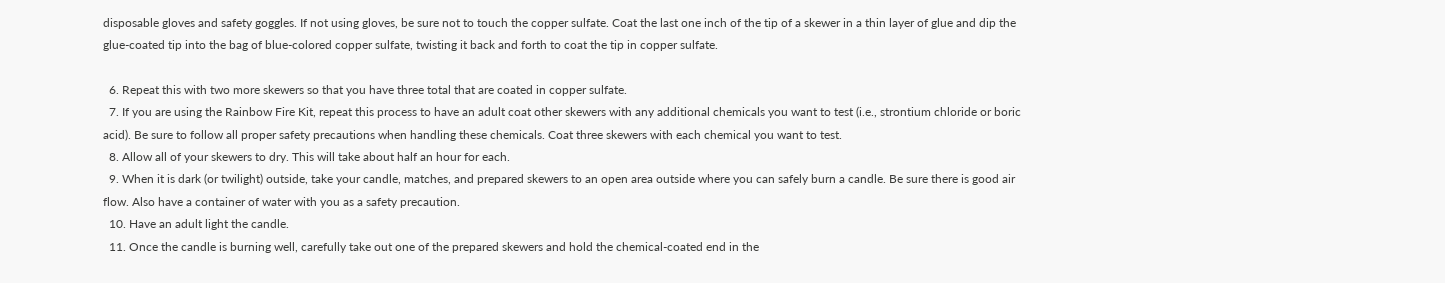disposable gloves and safety goggles. If not using gloves, be sure not to touch the copper sulfate. Coat the last one inch of the tip of a skewer in a thin layer of glue and dip the glue-coated tip into the bag of blue-colored copper sulfate, twisting it back and forth to coat the tip in copper sulfate.

  6. Repeat this with two more skewers so that you have three total that are coated in copper sulfate.
  7. If you are using the Rainbow Fire Kit, repeat this process to have an adult coat other skewers with any additional chemicals you want to test (i.e., strontium chloride or boric acid). Be sure to follow all proper safety precautions when handling these chemicals. Coat three skewers with each chemical you want to test.
  8. Allow all of your skewers to dry. This will take about half an hour for each.
  9. When it is dark (or twilight) outside, take your candle, matches, and prepared skewers to an open area outside where you can safely burn a candle. Be sure there is good air flow. Also have a container of water with you as a safety precaution.
  10. Have an adult light the candle.
  11. Once the candle is burning well, carefully take out one of the prepared skewers and hold the chemical-coated end in the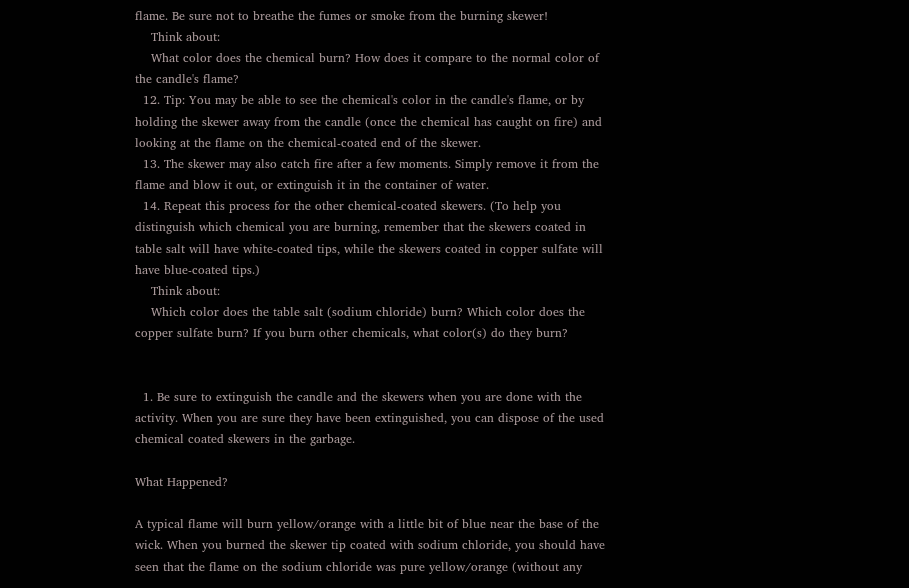flame. Be sure not to breathe the fumes or smoke from the burning skewer!
    Think about:
    What color does the chemical burn? How does it compare to the normal color of the candle's flame?
  12. Tip: You may be able to see the chemical's color in the candle's flame, or by holding the skewer away from the candle (once the chemical has caught on fire) and looking at the flame on the chemical-coated end of the skewer.
  13. The skewer may also catch fire after a few moments. Simply remove it from the flame and blow it out, or extinguish it in the container of water.
  14. Repeat this process for the other chemical-coated skewers. (To help you distinguish which chemical you are burning, remember that the skewers coated in table salt will have white-coated tips, while the skewers coated in copper sulfate will have blue-coated tips.)
    Think about:
    Which color does the table salt (sodium chloride) burn? Which color does the copper sulfate burn? If you burn other chemicals, what color(s) do they burn?


  1. Be sure to extinguish the candle and the skewers when you are done with the activity. When you are sure they have been extinguished, you can dispose of the used chemical coated skewers in the garbage.

What Happened?

A typical flame will burn yellow/orange with a little bit of blue near the base of the wick. When you burned the skewer tip coated with sodium chloride, you should have seen that the flame on the sodium chloride was pure yellow/orange (without any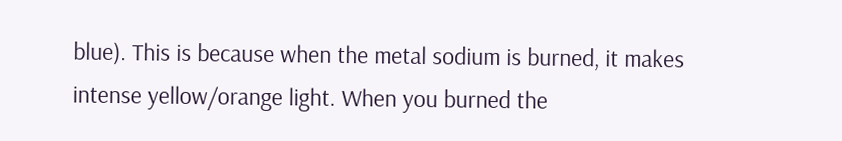blue). This is because when the metal sodium is burned, it makes intense yellow/orange light. When you burned the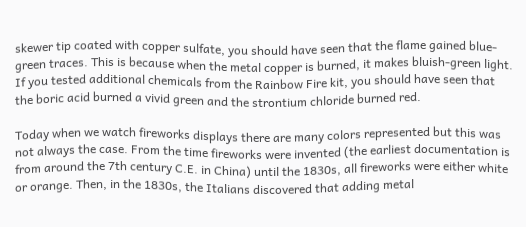skewer tip coated with copper sulfate, you should have seen that the flame gained blue-green traces. This is because when the metal copper is burned, it makes bluish-green light. If you tested additional chemicals from the Rainbow Fire kit, you should have seen that the boric acid burned a vivid green and the strontium chloride burned red.

Today when we watch fireworks displays there are many colors represented but this was not always the case. From the time fireworks were invented (the earliest documentation is from around the 7th century C.E. in China) until the 1830s, all fireworks were either white or orange. Then, in the 1830s, the Italians discovered that adding metal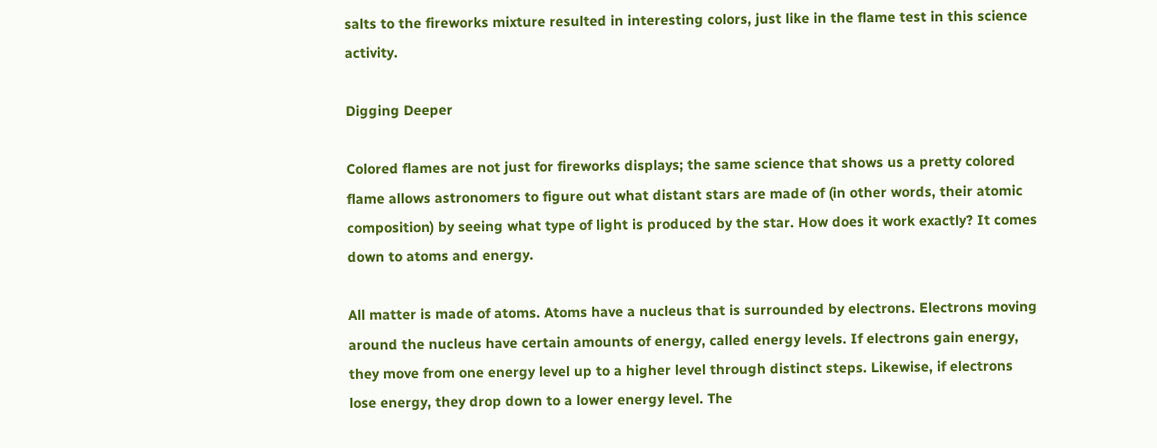salts to the fireworks mixture resulted in interesting colors, just like in the flame test in this science activity.

Digging Deeper

Colored flames are not just for fireworks displays; the same science that shows us a pretty colored flame allows astronomers to figure out what distant stars are made of (in other words, their atomic composition) by seeing what type of light is produced by the star. How does it work exactly? It comes down to atoms and energy.

All matter is made of atoms. Atoms have a nucleus that is surrounded by electrons. Electrons moving around the nucleus have certain amounts of energy, called energy levels. If electrons gain energy, they move from one energy level up to a higher level through distinct steps. Likewise, if electrons lose energy, they drop down to a lower energy level. The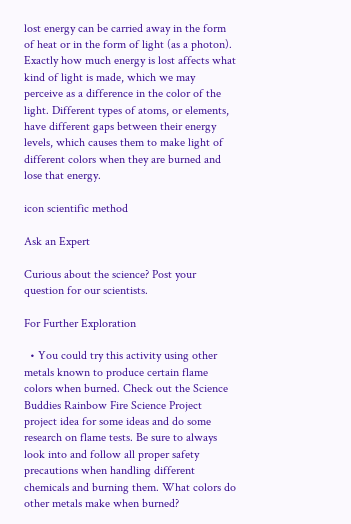lost energy can be carried away in the form of heat or in the form of light (as a photon). Exactly how much energy is lost affects what kind of light is made, which we may perceive as a difference in the color of the light. Different types of atoms, or elements, have different gaps between their energy levels, which causes them to make light of different colors when they are burned and lose that energy.

icon scientific method

Ask an Expert

Curious about the science? Post your question for our scientists.

For Further Exploration

  • You could try this activity using other metals known to produce certain flame colors when burned. Check out the Science Buddies Rainbow Fire Science Project project idea for some ideas and do some research on flame tests. Be sure to always look into and follow all proper safety precautions when handling different chemicals and burning them. What colors do other metals make when burned?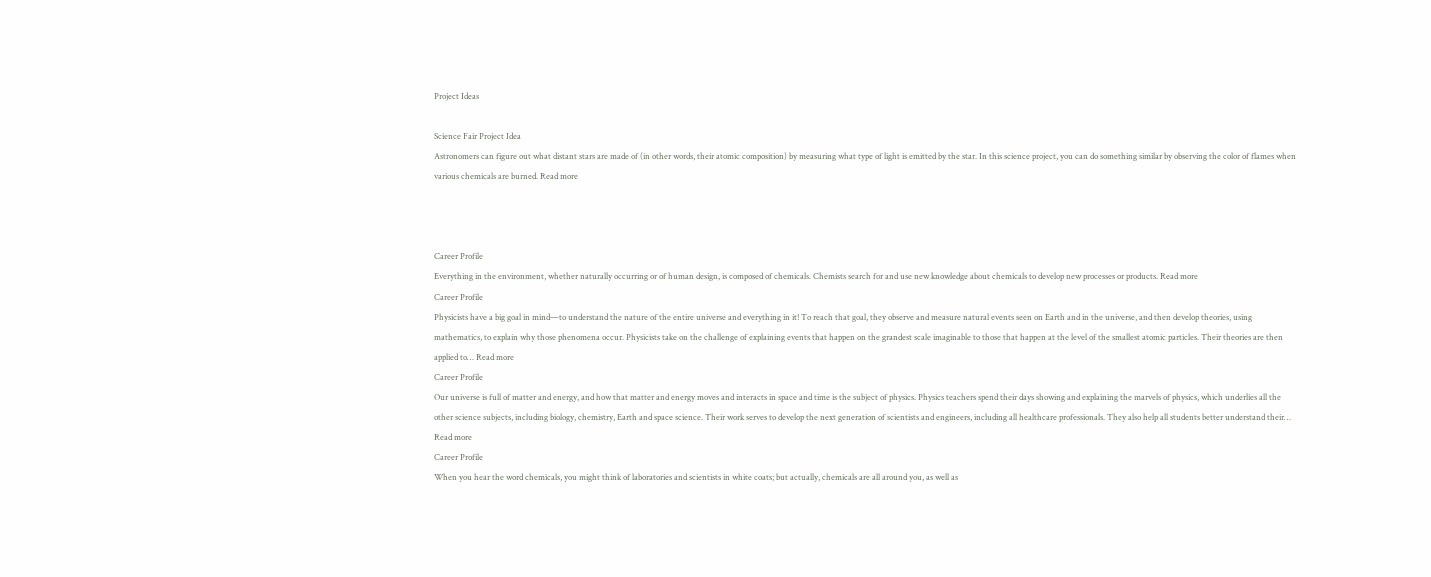Project Ideas

Science Fair Project Idea
Astronomers can figure out what distant stars are made of (in other words, their atomic composition) by measuring what type of light is emitted by the star. In this science project, you can do something similar by observing the color of flames when various chemicals are burned. Read more



Career Profile
Everything in the environment, whether naturally occurring or of human design, is composed of chemicals. Chemists search for and use new knowledge about chemicals to develop new processes or products. Read more
Career Profile
Physicists have a big goal in mind—to understand the nature of the entire universe and everything in it! To reach that goal, they observe and measure natural events seen on Earth and in the universe, and then develop theories, using mathematics, to explain why those phenomena occur. Physicists take on the challenge of explaining events that happen on the grandest scale imaginable to those that happen at the level of the smallest atomic particles. Their theories are then applied to… Read more
Career Profile
Our universe is full of matter and energy, and how that matter and energy moves and interacts in space and time is the subject of physics. Physics teachers spend their days showing and explaining the marvels of physics, which underlies all the other science subjects, including biology, chemistry, Earth and space science. Their work serves to develop the next generation of scientists and engineers, including all healthcare professionals. They also help all students better understand their… Read more
Career Profile
When you hear the word chemicals, you might think of laboratories and scientists in white coats; but actually, chemicals are all around you, as well as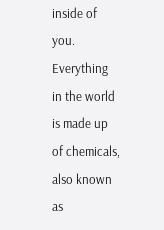inside of you. Everything in the world is made up of chemicals, also known as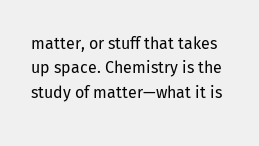matter, or stuff that takes up space. Chemistry is the study of matter—what it is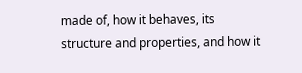made of, how it behaves, its structure and properties, and how it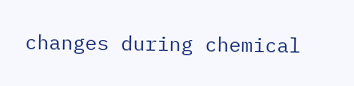changes during chemical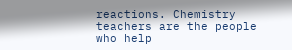reactions. Chemistry teachers are the people who help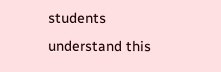students understand this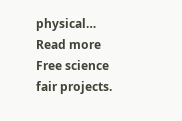physical… Read more
Free science fair projects.